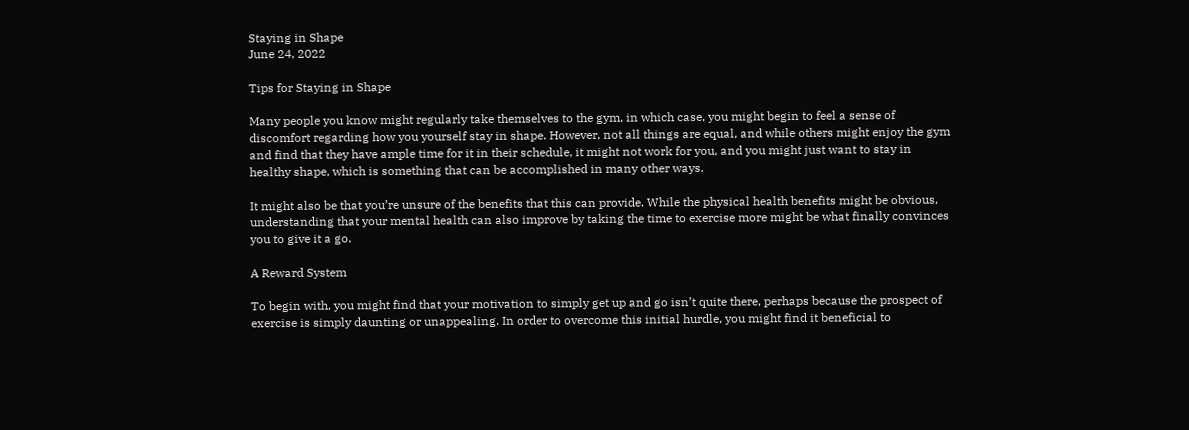Staying in Shape
June 24, 2022

Tips for Staying in Shape

Many people you know might regularly take themselves to the gym, in which case, you might begin to feel a sense of discomfort regarding how you yourself stay in shape. However, not all things are equal, and while others might enjoy the gym and find that they have ample time for it in their schedule, it might not work for you, and you might just want to stay in healthy shape, which is something that can be accomplished in many other ways.

It might also be that you’re unsure of the benefits that this can provide. While the physical health benefits might be obvious, understanding that your mental health can also improve by taking the time to exercise more might be what finally convinces you to give it a go.

A Reward System

To begin with, you might find that your motivation to simply get up and go isn’t quite there, perhaps because the prospect of exercise is simply daunting or unappealing. In order to overcome this initial hurdle, you might find it beneficial to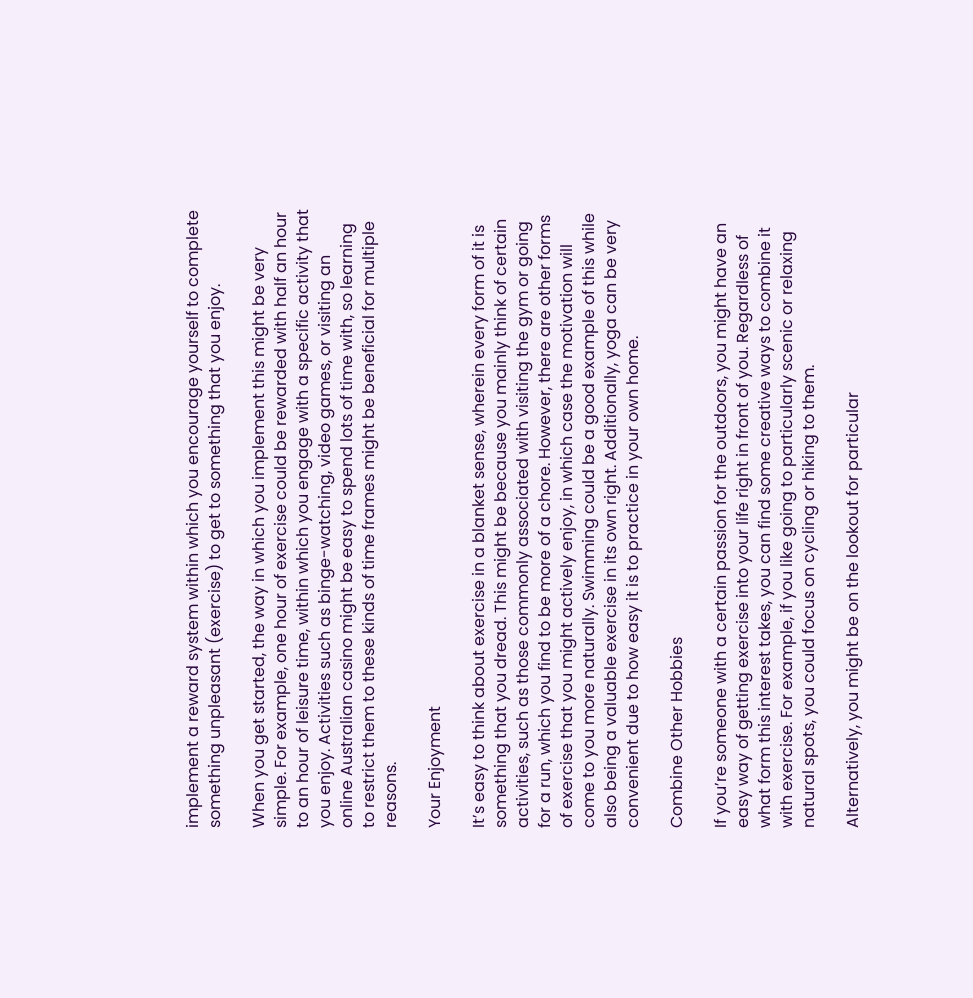implement a reward system within which you encourage yourself to complete something unpleasant (exercise) to get to something that you enjoy.

When you get started, the way in which you implement this might be very simple. For example, one hour of exercise could be rewarded with half an hour to an hour of leisure time, within which you engage with a specific activity that you enjoy. Activities such as binge-watching, video games, or visiting an online Australian casino might be easy to spend lots of time with, so learning to restrict them to these kinds of time frames might be beneficial for multiple reasons.

Your Enjoyment

It’s easy to think about exercise in a blanket sense, wherein every form of it is something that you dread. This might be because you mainly think of certain activities, such as those commonly associated with visiting the gym or going for a run, which you find to be more of a chore. However, there are other forms of exercise that you might actively enjoy, in which case the motivation will come to you more naturally. Swimming could be a good example of this while also being a valuable exercise in its own right. Additionally, yoga can be very convenient due to how easy it is to practice in your own home.

Combine Other Hobbies

If you’re someone with a certain passion for the outdoors, you might have an easy way of getting exercise into your life right in front of you. Regardless of what form this interest takes, you can find some creative ways to combine it with exercise. For example, if you like going to particularly scenic or relaxing natural spots, you could focus on cycling or hiking to them.

Alternatively, you might be on the lookout for particular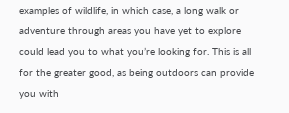examples of wildlife, in which case, a long walk or adventure through areas you have yet to explore could lead you to what you’re looking for. This is all for the greater good, as being outdoors can provide you with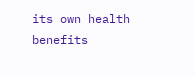its own health benefits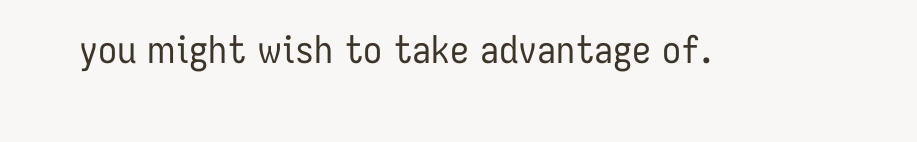you might wish to take advantage of.